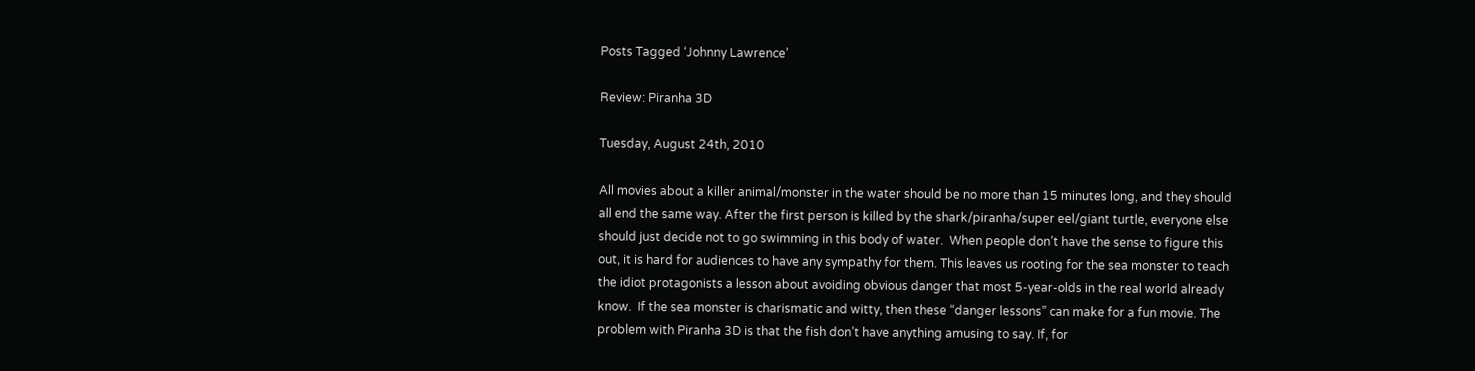Posts Tagged ‘Johnny Lawrence’

Review: Piranha 3D

Tuesday, August 24th, 2010

All movies about a killer animal/monster in the water should be no more than 15 minutes long, and they should all end the same way. After the first person is killed by the shark/piranha/super eel/giant turtle, everyone else should just decide not to go swimming in this body of water.  When people don’t have the sense to figure this out, it is hard for audiences to have any sympathy for them. This leaves us rooting for the sea monster to teach the idiot protagonists a lesson about avoiding obvious danger that most 5-year-olds in the real world already know.  If the sea monster is charismatic and witty, then these “danger lessons” can make for a fun movie. The problem with Piranha 3D is that the fish don’t have anything amusing to say. If, for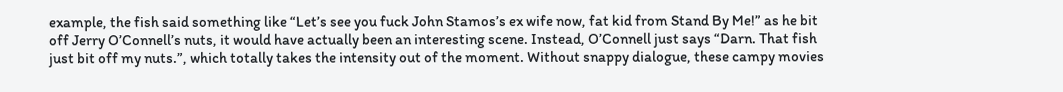example, the fish said something like “Let’s see you fuck John Stamos’s ex wife now, fat kid from Stand By Me!” as he bit off Jerry O’Connell’s nuts, it would have actually been an interesting scene. Instead, O’Connell just says “Darn. That fish just bit off my nuts.”, which totally takes the intensity out of the moment. Without snappy dialogue, these campy movies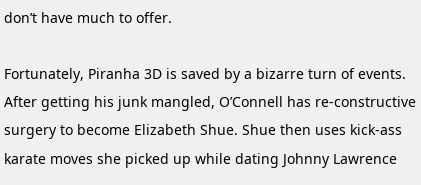don’t have much to offer.

Fortunately, Piranha 3D is saved by a bizarre turn of events. After getting his junk mangled, O’Connell has re-constructive surgery to become Elizabeth Shue. Shue then uses kick-ass karate moves she picked up while dating Johnny Lawrence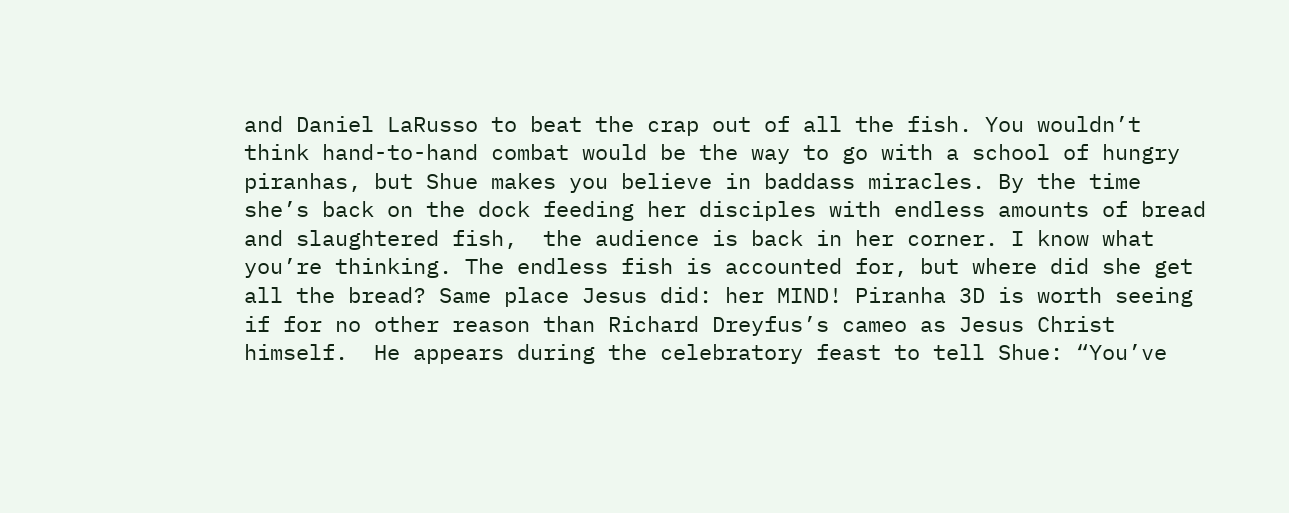and Daniel LaRusso to beat the crap out of all the fish. You wouldn’t think hand-to-hand combat would be the way to go with a school of hungry piranhas, but Shue makes you believe in baddass miracles. By the time she’s back on the dock feeding her disciples with endless amounts of bread and slaughtered fish,  the audience is back in her corner. I know what you’re thinking. The endless fish is accounted for, but where did she get all the bread? Same place Jesus did: her MIND! Piranha 3D is worth seeing if for no other reason than Richard Dreyfus’s cameo as Jesus Christ himself.  He appears during the celebratory feast to tell Shue: “You’ve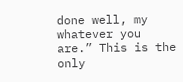done well, my whatever you are.” This is the only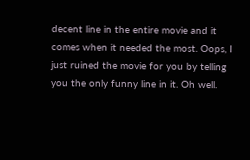decent line in the entire movie and it comes when it needed the most. Oops, I just ruined the movie for you by telling you the only funny line in it. Oh well.